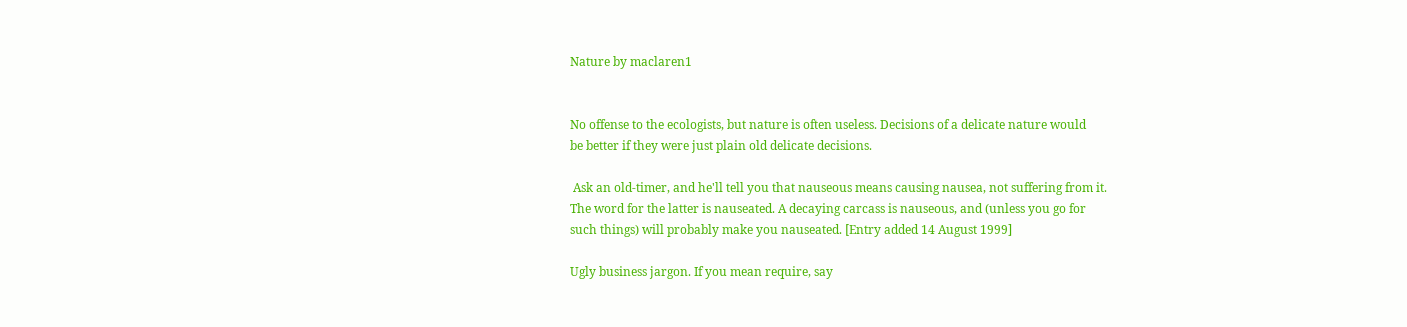Nature by maclaren1


No offense to the ecologists, but nature is often useless. Decisions of a delicate nature would
be better if they were just plain old delicate decisions.

 Ask an old-timer, and he'll tell you that nauseous means causing nausea, not suffering from it.
The word for the latter is nauseated. A decaying carcass is nauseous, and (unless you go for
such things) will probably make you nauseated. [Entry added 14 August 1999]

Ugly business jargon. If you mean require, say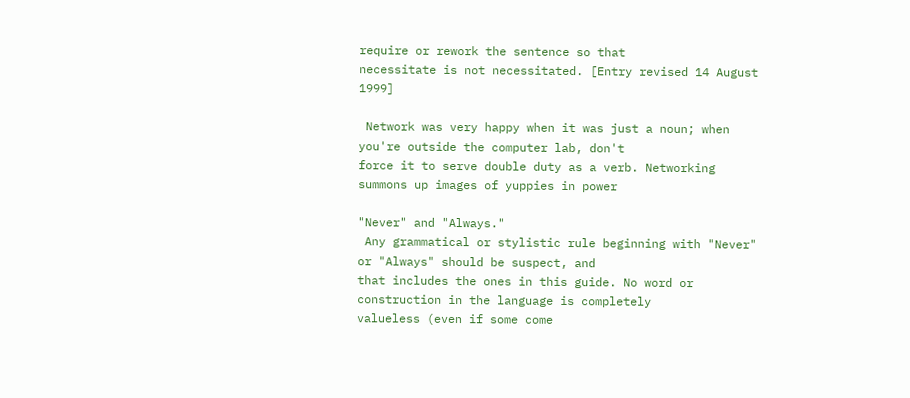require or rework the sentence so that
necessitate is not necessitated. [Entry revised 14 August 1999]

 Network was very happy when it was just a noun; when you're outside the computer lab, don't
force it to serve double duty as a verb. Networking summons up images of yuppies in power

"Never" and "Always."
 Any grammatical or stylistic rule beginning with "Never" or "Always" should be suspect, and
that includes the ones in this guide. No word or construction in the language is completely
valueless (even if some come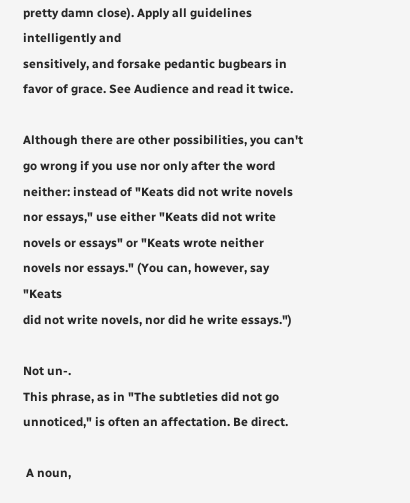pretty damn close). Apply all guidelines intelligently and
sensitively, and forsake pedantic bugbears in favor of grace. See Audience and read it twice.

Although there are other possibilities, you can't go wrong if you use nor only after the word
neither: instead of "Keats did not write novels nor essays," use either "Keats did not write
novels or essays" or "Keats wrote neither novels nor essays." (You can, however, say "Keats
did not write novels, nor did he write essays.")

Not un-.
This phrase, as in "The subtleties did not go unnoticed," is often an affectation. Be direct.

 A noun,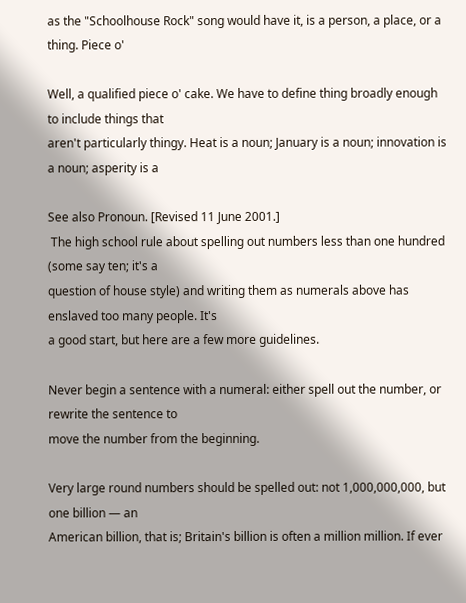as the "Schoolhouse Rock" song would have it, is a person, a place, or a thing. Piece o'

Well, a qualified piece o' cake. We have to define thing broadly enough to include things that
aren't particularly thingy. Heat is a noun; January is a noun; innovation is a noun; asperity is a

See also Pronoun. [Revised 11 June 2001.]
 The high school rule about spelling out numbers less than one hundred (some say ten; it's a
question of house style) and writing them as numerals above has enslaved too many people. It's
a good start, but here are a few more guidelines.

Never begin a sentence with a numeral: either spell out the number, or rewrite the sentence to
move the number from the beginning.

Very large round numbers should be spelled out: not 1,000,000,000, but one billion — an
American billion, that is; Britain's billion is often a million million. If ever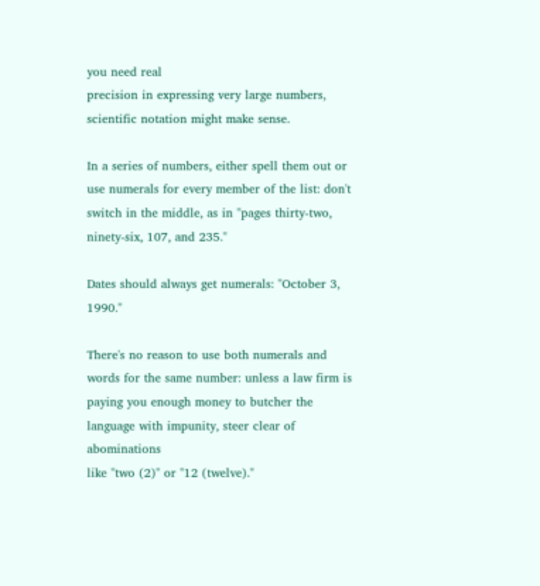you need real
precision in expressing very large numbers, scientific notation might make sense.

In a series of numbers, either spell them out or use numerals for every member of the list: don't
switch in the middle, as in "pages thirty-two, ninety-six, 107, and 235."

Dates should always get numerals: "October 3, 1990."

There's no reason to use both numerals and words for the same number: unless a law firm is
paying you enough money to butcher the language with impunity, steer clear of abominations
like "two (2)" or "12 (twelve)."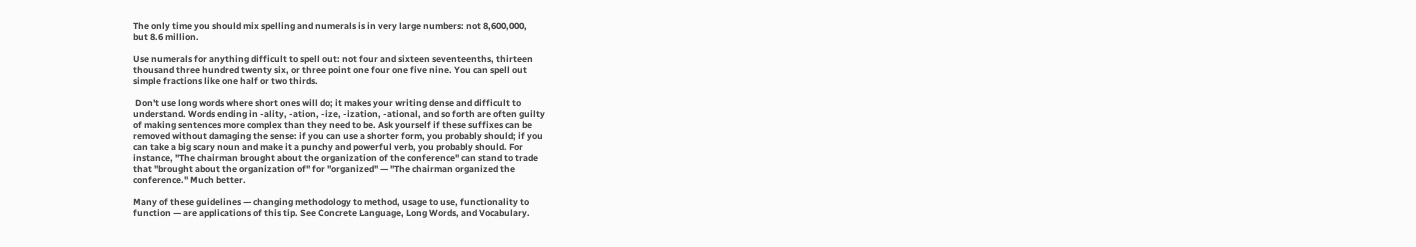The only time you should mix spelling and numerals is in very large numbers: not 8,600,000,
but 8.6 million.

Use numerals for anything difficult to spell out: not four and sixteen seventeenths, thirteen
thousand three hundred twenty six, or three point one four one five nine. You can spell out
simple fractions like one half or two thirds.

 Don't use long words where short ones will do; it makes your writing dense and difficult to
understand. Words ending in -ality, -ation, -ize, -ization, -ational, and so forth are often guilty
of making sentences more complex than they need to be. Ask yourself if these suffixes can be
removed without damaging the sense: if you can use a shorter form, you probably should; if you
can take a big scary noun and make it a punchy and powerful verb, you probably should. For
instance, "The chairman brought about the organization of the conference" can stand to trade
that "brought about the organization of" for "organized" — "The chairman organized the
conference." Much better.

Many of these guidelines — changing methodology to method, usage to use, functionality to
function — are applications of this tip. See Concrete Language, Long Words, and Vocabulary.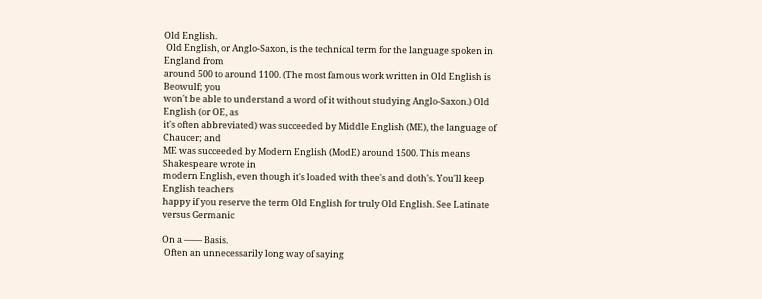Old English.
 Old English, or Anglo-Saxon, is the technical term for the language spoken in England from
around 500 to around 1100. (The most famous work written in Old English is Beowulf; you
won't be able to understand a word of it without studying Anglo-Saxon.) Old English (or OE, as
it's often abbreviated) was succeeded by Middle English (ME), the language of Chaucer; and
ME was succeeded by Modern English (ModE) around 1500. This means Shakespeare wrote in
modern English, even though it's loaded with thee's and doth's. You'll keep English teachers
happy if you reserve the term Old English for truly Old English. See Latinate versus Germanic

On a —— Basis.
 Often an unnecessarily long way of saying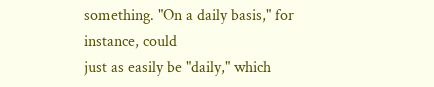something. "On a daily basis," for instance, could
just as easily be "daily," which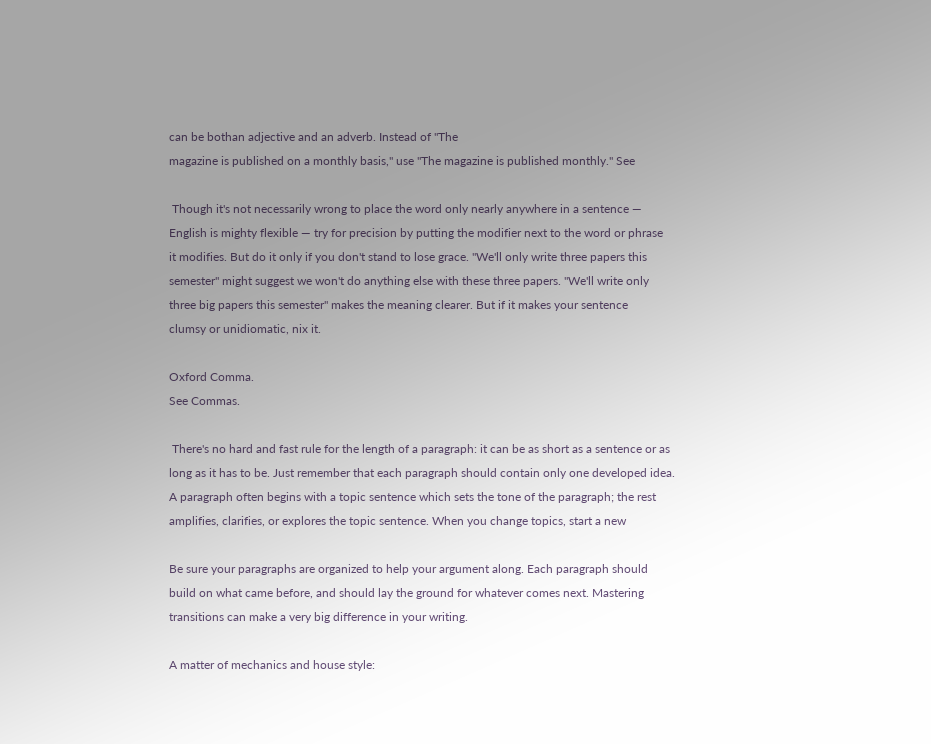can be bothan adjective and an adverb. Instead of "The
magazine is published on a monthly basis," use "The magazine is published monthly." See

 Though it's not necessarily wrong to place the word only nearly anywhere in a sentence —
English is mighty flexible — try for precision by putting the modifier next to the word or phrase
it modifies. But do it only if you don't stand to lose grace. "We'll only write three papers this
semester" might suggest we won't do anything else with these three papers. "We'll write only
three big papers this semester" makes the meaning clearer. But if it makes your sentence
clumsy or unidiomatic, nix it.

Oxford Comma.
See Commas.

 There's no hard and fast rule for the length of a paragraph: it can be as short as a sentence or as
long as it has to be. Just remember that each paragraph should contain only one developed idea.
A paragraph often begins with a topic sentence which sets the tone of the paragraph; the rest
amplifies, clarifies, or explores the topic sentence. When you change topics, start a new

Be sure your paragraphs are organized to help your argument along. Each paragraph should
build on what came before, and should lay the ground for whatever comes next. Mastering
transitions can make a very big difference in your writing.

A matter of mechanics and house style: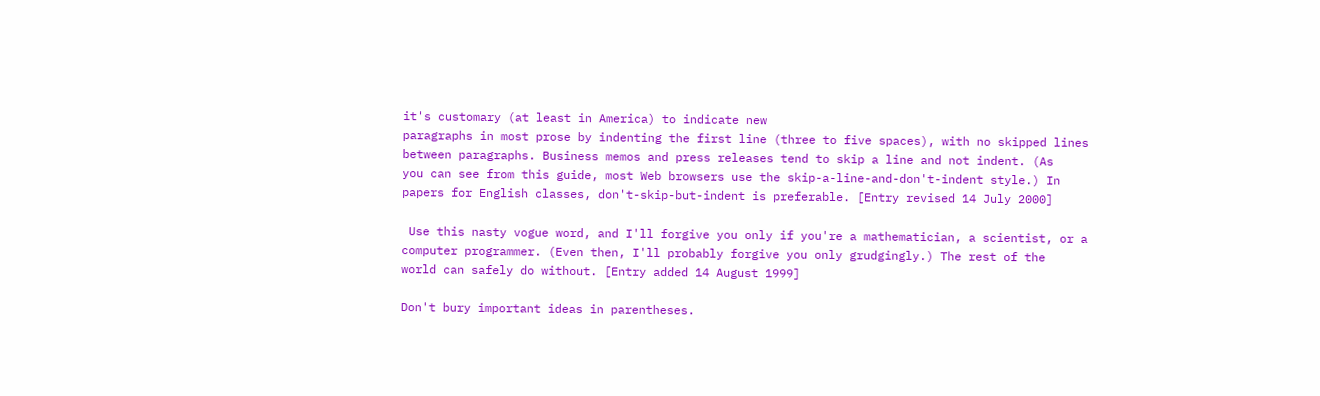it's customary (at least in America) to indicate new
paragraphs in most prose by indenting the first line (three to five spaces), with no skipped lines
between paragraphs. Business memos and press releases tend to skip a line and not indent. (As
you can see from this guide, most Web browsers use the skip-a-line-and-don't-indent style.) In
papers for English classes, don't-skip-but-indent is preferable. [Entry revised 14 July 2000]

 Use this nasty vogue word, and I'll forgive you only if you're a mathematician, a scientist, or a
computer programmer. (Even then, I'll probably forgive you only grudgingly.) The rest of the
world can safely do without. [Entry added 14 August 1999]

Don't bury important ideas in parentheses.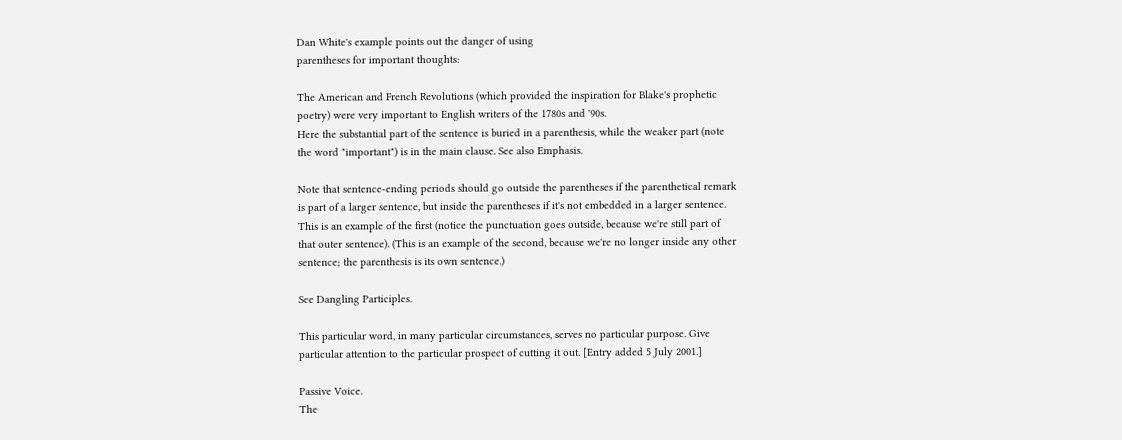Dan White's example points out the danger of using
parentheses for important thoughts:

The American and French Revolutions (which provided the inspiration for Blake's prophetic
poetry) were very important to English writers of the 1780s and '90s.
Here the substantial part of the sentence is buried in a parenthesis, while the weaker part (note
the word "important") is in the main clause. See also Emphasis.

Note that sentence-ending periods should go outside the parentheses if the parenthetical remark
is part of a larger sentence, but inside the parentheses if it's not embedded in a larger sentence.
This is an example of the first (notice the punctuation goes outside, because we're still part of
that outer sentence). (This is an example of the second, because we're no longer inside any other
sentence; the parenthesis is its own sentence.)

See Dangling Participles.

This particular word, in many particular circumstances, serves no particular purpose. Give
particular attention to the particular prospect of cutting it out. [Entry added 5 July 2001.]

Passive Voice.
The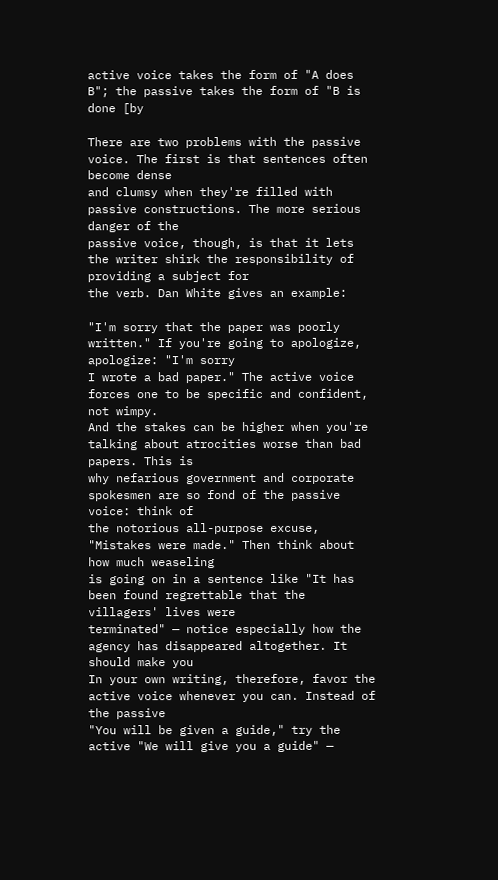active voice takes the form of "A does B"; the passive takes the form of "B is done [by

There are two problems with the passive voice. The first is that sentences often become dense
and clumsy when they're filled with passive constructions. The more serious danger of the
passive voice, though, is that it lets the writer shirk the responsibility of providing a subject for
the verb. Dan White gives an example:

"I'm sorry that the paper was poorly written." If you're going to apologize, apologize: "I'm sorry
I wrote a bad paper." The active voice forces one to be specific and confident, not wimpy.
And the stakes can be higher when you're talking about atrocities worse than bad papers. This is
why nefarious government and corporate spokesmen are so fond of the passive voice: think of
the notorious all-purpose excuse, "Mistakes were made." Then think about how much weaseling
is going on in a sentence like "It has been found regrettable that the villagers' lives were
terminated" — notice especially how the agency has disappeared altogether. It should make you
In your own writing, therefore, favor the active voice whenever you can. Instead of the passive
"You will be given a guide," try the active "We will give you a guide" —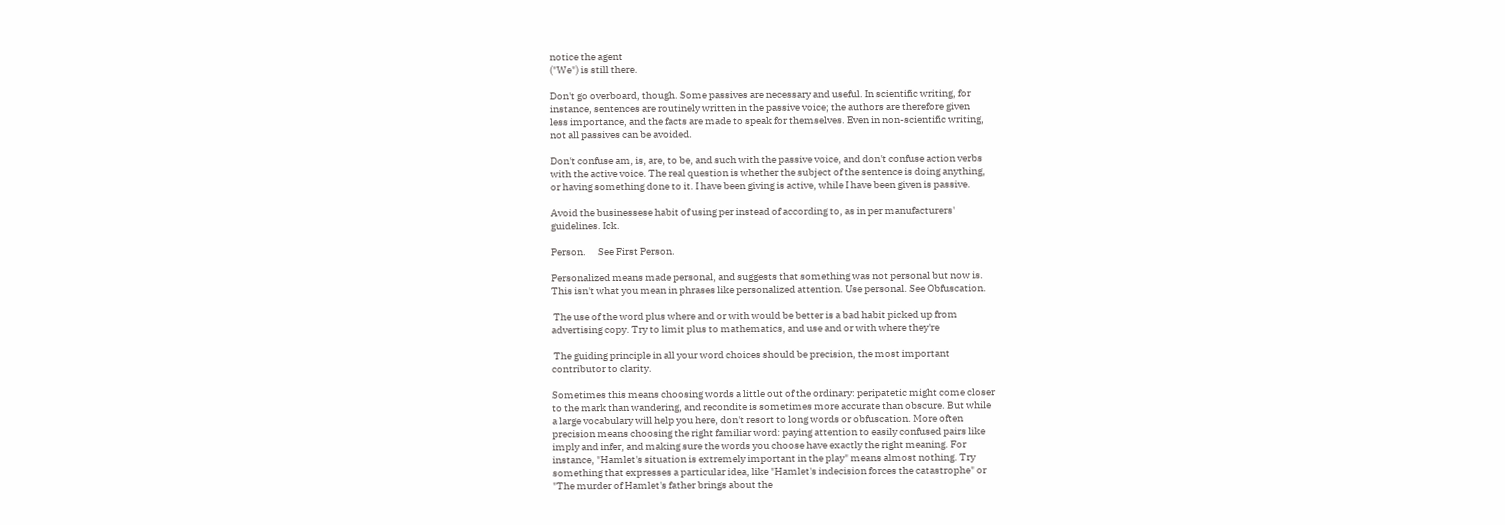notice the agent
("We") is still there.

Don't go overboard, though. Some passives are necessary and useful. In scientific writing, for
instance, sentences are routinely written in the passive voice; the authors are therefore given
less importance, and the facts are made to speak for themselves. Even in non-scientific writing,
not all passives can be avoided.

Don't confuse am, is, are, to be, and such with the passive voice, and don't confuse action verbs
with the active voice. The real question is whether the subject of the sentence is doing anything,
or having something done to it. I have been giving is active, while I have been given is passive.

Avoid the businessese habit of using per instead of according to, as in per manufacturers'
guidelines. Ick.

Person.      See First Person.

Personalized means made personal, and suggests that something was not personal but now is.
This isn't what you mean in phrases like personalized attention. Use personal. See Obfuscation.

 The use of the word plus where and or with would be better is a bad habit picked up from
advertising copy. Try to limit plus to mathematics, and use and or with where they're

 The guiding principle in all your word choices should be precision, the most important
contributor to clarity.

Sometimes this means choosing words a little out of the ordinary: peripatetic might come closer
to the mark than wandering, and recondite is sometimes more accurate than obscure. But while
a large vocabulary will help you here, don't resort to long words or obfuscation. More often
precision means choosing the right familiar word: paying attention to easily confused pairs like
imply and infer, and making sure the words you choose have exactly the right meaning. For
instance, "Hamlet's situation is extremely important in the play" means almost nothing. Try
something that expresses a particular idea, like "Hamlet's indecision forces the catastrophe" or
"The murder of Hamlet's father brings about the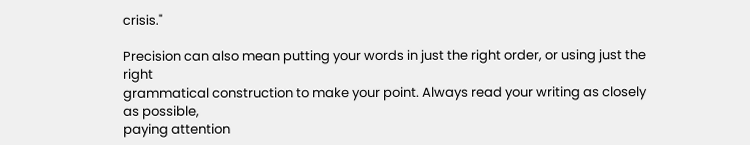crisis."

Precision can also mean putting your words in just the right order, or using just the right
grammatical construction to make your point. Always read your writing as closely as possible,
paying attention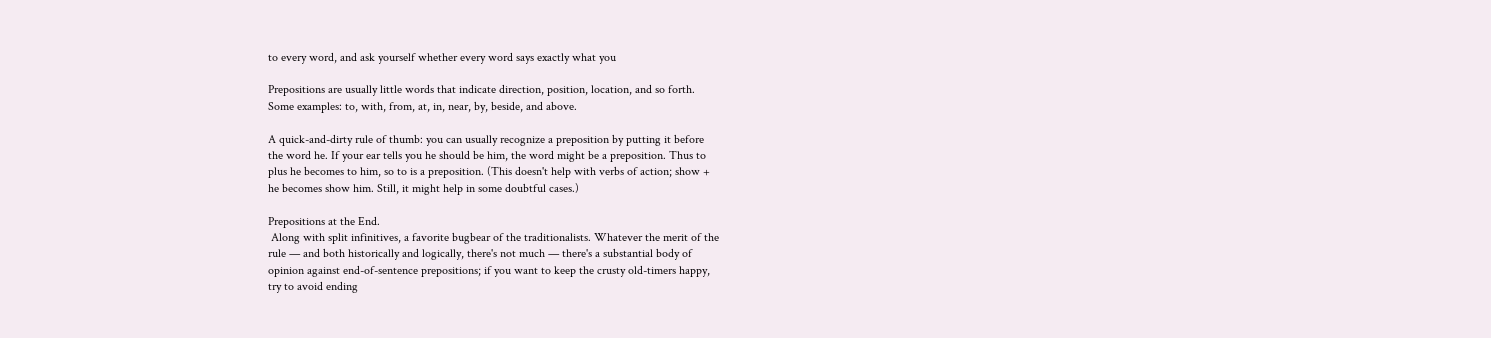to every word, and ask yourself whether every word says exactly what you

Prepositions are usually little words that indicate direction, position, location, and so forth.
Some examples: to, with, from, at, in, near, by, beside, and above.

A quick-and-dirty rule of thumb: you can usually recognize a preposition by putting it before
the word he. If your ear tells you he should be him, the word might be a preposition. Thus to
plus he becomes to him, so to is a preposition. (This doesn't help with verbs of action; show +
he becomes show him. Still, it might help in some doubtful cases.)

Prepositions at the End.
 Along with split infinitives, a favorite bugbear of the traditionalists. Whatever the merit of the
rule — and both historically and logically, there's not much — there's a substantial body of
opinion against end-of-sentence prepositions; if you want to keep the crusty old-timers happy,
try to avoid ending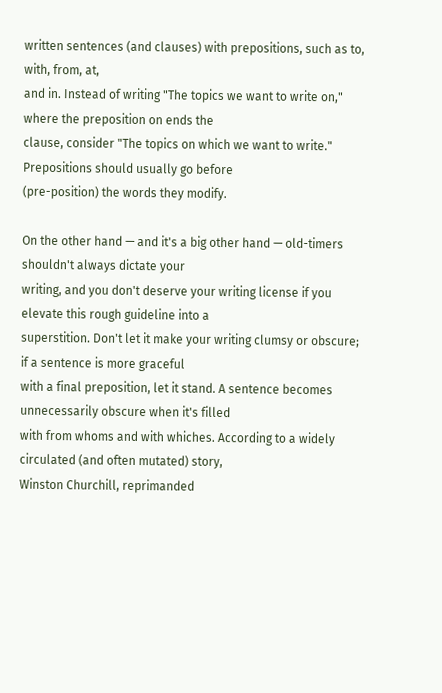written sentences (and clauses) with prepositions, such as to, with, from, at,
and in. Instead of writing "The topics we want to write on," where the preposition on ends the
clause, consider "The topics on which we want to write." Prepositions should usually go before
(pre-position) the words they modify.

On the other hand — and it's a big other hand — old-timers shouldn't always dictate your
writing, and you don't deserve your writing license if you elevate this rough guideline into a
superstition. Don't let it make your writing clumsy or obscure; if a sentence is more graceful
with a final preposition, let it stand. A sentence becomes unnecessarily obscure when it's filled
with from whoms and with whiches. According to a widely circulated (and often mutated) story,
Winston Churchill, reprimanded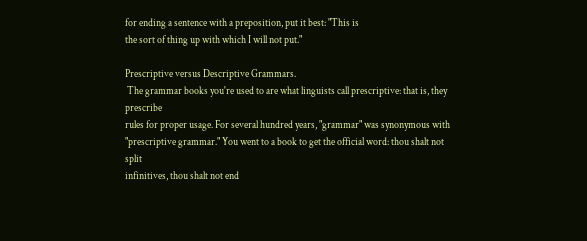for ending a sentence with a preposition, put it best: "This is
the sort of thing up with which I will not put."

Prescriptive versus Descriptive Grammars.
 The grammar books you're used to are what linguists call prescriptive: that is, they prescribe
rules for proper usage. For several hundred years, "grammar" was synonymous with
"prescriptive grammar." You went to a book to get the official word: thou shalt not split
infinitives, thou shalt not end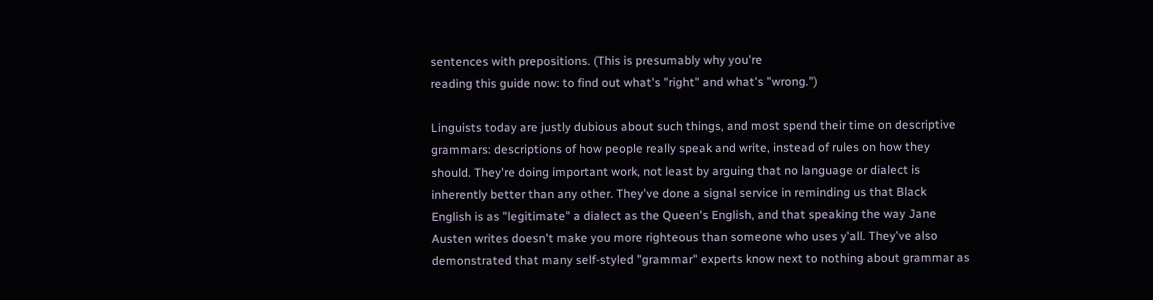sentences with prepositions. (This is presumably why you're
reading this guide now: to find out what's "right" and what's "wrong.")

Linguists today are justly dubious about such things, and most spend their time on descriptive
grammars: descriptions of how people really speak and write, instead of rules on how they
should. They're doing important work, not least by arguing that no language or dialect is
inherently better than any other. They've done a signal service in reminding us that Black
English is as "legitimate" a dialect as the Queen's English, and that speaking the way Jane
Austen writes doesn't make you more righteous than someone who uses y'all. They've also
demonstrated that many self-styled "grammar" experts know next to nothing about grammar as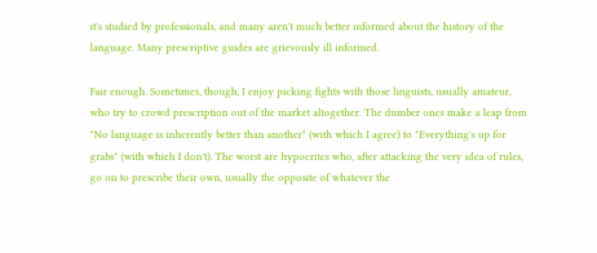it's studied by professionals, and many aren't much better informed about the history of the
language. Many prescriptive guides are grievously ill informed.

Fair enough. Sometimes, though, I enjoy picking fights with those linguists, usually amateur,
who try to crowd prescription out of the market altogether. The dumber ones make a leap from
"No language is inherently better than another" (with which I agree) to "Everything's up for
grabs" (with which I don't). The worst are hypocrites who, after attacking the very idea of rules,
go on to prescribe their own, usually the opposite of whatever the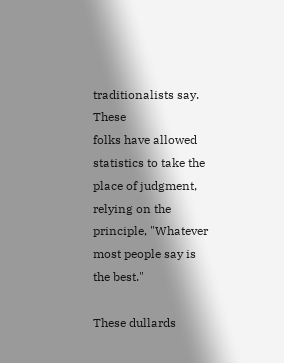traditionalists say. These
folks have allowed statistics to take the place of judgment, relying on the principle, "Whatever
most people say is the best."

These dullards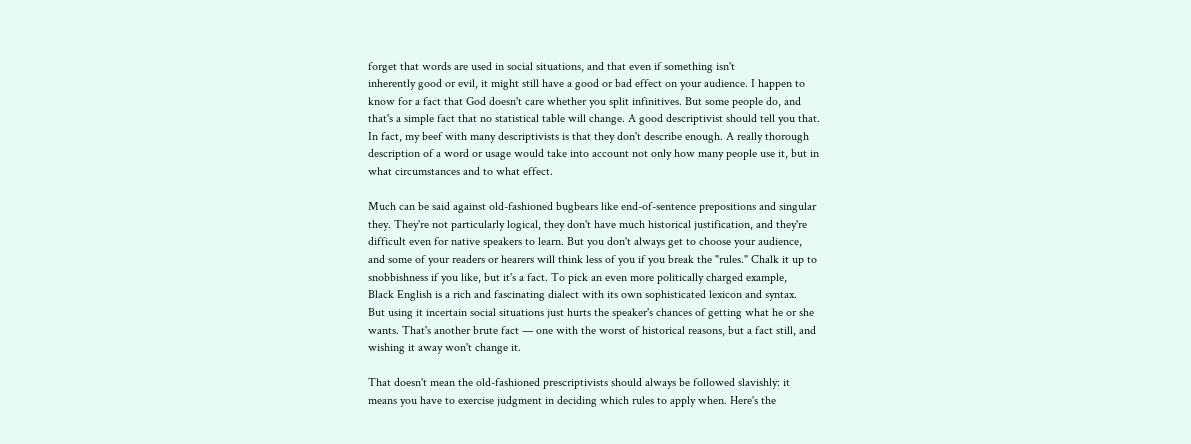forget that words are used in social situations, and that even if something isn't
inherently good or evil, it might still have a good or bad effect on your audience. I happen to
know for a fact that God doesn't care whether you split infinitives. But some people do, and
that's a simple fact that no statistical table will change. A good descriptivist should tell you that.
In fact, my beef with many descriptivists is that they don't describe enough. A really thorough
description of a word or usage would take into account not only how many people use it, but in
what circumstances and to what effect.

Much can be said against old-fashioned bugbears like end-of-sentence prepositions and singular
they. They're not particularly logical, they don't have much historical justification, and they're
difficult even for native speakers to learn. But you don't always get to choose your audience,
and some of your readers or hearers will think less of you if you break the "rules." Chalk it up to
snobbishness if you like, but it's a fact. To pick an even more politically charged example,
Black English is a rich and fascinating dialect with its own sophisticated lexicon and syntax.
But using it incertain social situations just hurts the speaker's chances of getting what he or she
wants. That's another brute fact — one with the worst of historical reasons, but a fact still, and
wishing it away won't change it.

That doesn't mean the old-fashioned prescriptivists should always be followed slavishly: it
means you have to exercise judgment in deciding which rules to apply when. Here's the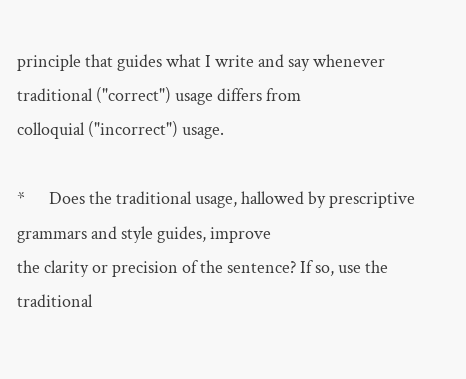principle that guides what I write and say whenever traditional ("correct") usage differs from
colloquial ("incorrect") usage.

*      Does the traditional usage, hallowed by prescriptive grammars and style guides, improve
the clarity or precision of the sentence? If so, use the traditional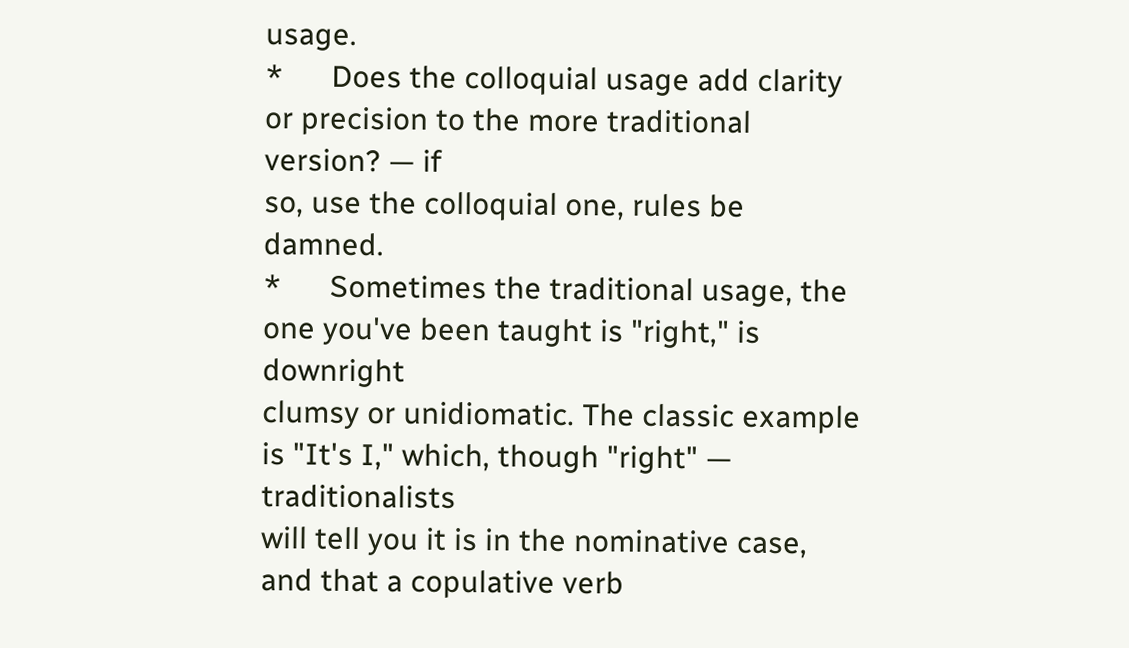usage.
*      Does the colloquial usage add clarity or precision to the more traditional version? — if
so, use the colloquial one, rules be damned.
*      Sometimes the traditional usage, the one you've been taught is "right," is downright
clumsy or unidiomatic. The classic example is "It's I," which, though "right" — traditionalists
will tell you it is in the nominative case, and that a copulative verb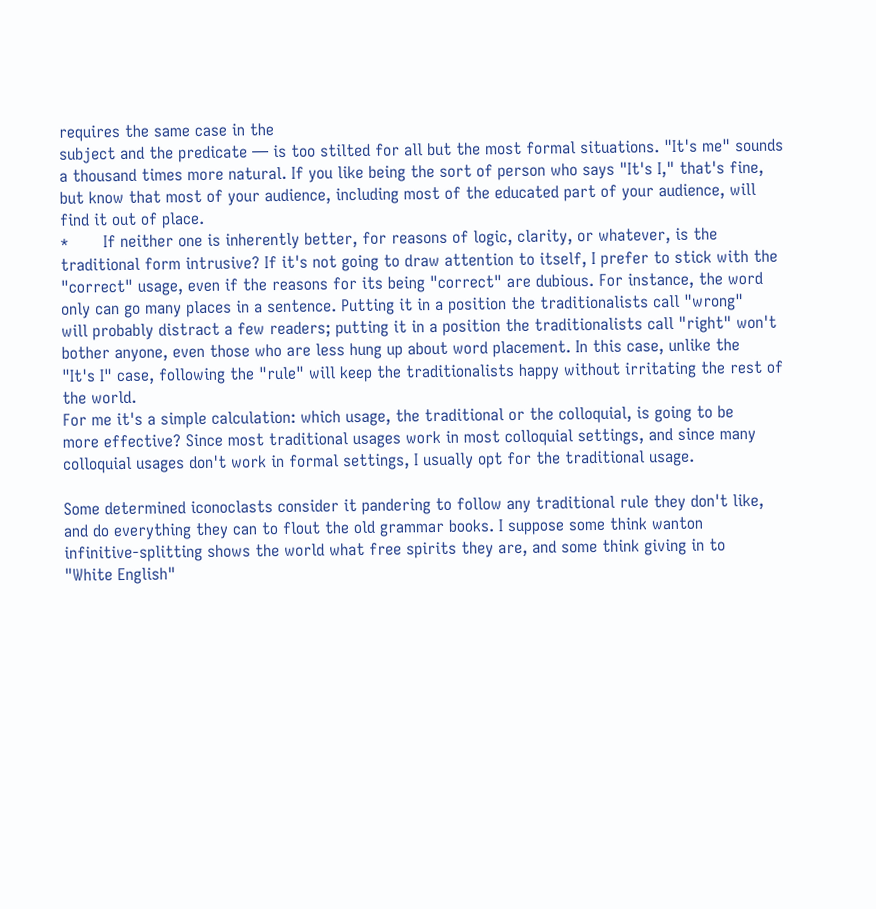requires the same case in the
subject and the predicate — is too stilted for all but the most formal situations. "It's me" sounds
a thousand times more natural. If you like being the sort of person who says "It's I," that's fine,
but know that most of your audience, including most of the educated part of your audience, will
find it out of place.
*       If neither one is inherently better, for reasons of logic, clarity, or whatever, is the
traditional form intrusive? If it's not going to draw attention to itself, I prefer to stick with the
"correct" usage, even if the reasons for its being "correct" are dubious. For instance, the word
only can go many places in a sentence. Putting it in a position the traditionalists call "wrong"
will probably distract a few readers; putting it in a position the traditionalists call "right" won't
bother anyone, even those who are less hung up about word placement. In this case, unlike the
"It's I" case, following the "rule" will keep the traditionalists happy without irritating the rest of
the world.
For me it's a simple calculation: which usage, the traditional or the colloquial, is going to be
more effective? Since most traditional usages work in most colloquial settings, and since many
colloquial usages don't work in formal settings, I usually opt for the traditional usage.

Some determined iconoclasts consider it pandering to follow any traditional rule they don't like,
and do everything they can to flout the old grammar books. I suppose some think wanton
infinitive-splitting shows the world what free spirits they are, and some think giving in to
"White English"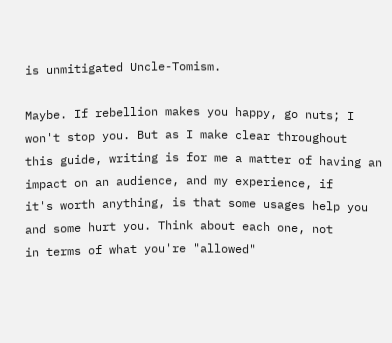is unmitigated Uncle-Tomism.

Maybe. If rebellion makes you happy, go nuts; I won't stop you. But as I make clear throughout
this guide, writing is for me a matter of having an impact on an audience, and my experience, if
it's worth anything, is that some usages help you and some hurt you. Think about each one, not
in terms of what you're "allowed"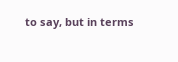to say, but in terms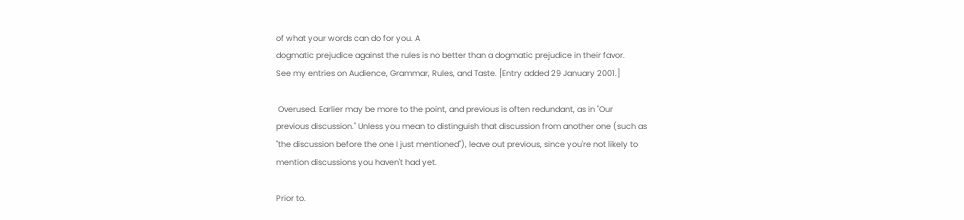of what your words can do for you. A
dogmatic prejudice against the rules is no better than a dogmatic prejudice in their favor.
See my entries on Audience, Grammar, Rules, and Taste. [Entry added 29 January 2001.]

 Overused. Earlier may be more to the point, and previous is often redundant, as in "Our
previous discussion." Unless you mean to distinguish that discussion from another one (such as
"the discussion before the one I just mentioned"), leave out previous, since you're not likely to
mention discussions you haven't had yet.

Prior to.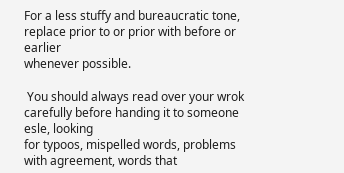For a less stuffy and bureaucratic tone, replace prior to or prior with before or earlier
whenever possible.

 You should always read over your wrok carefully before handing it to someone esle, looking
for typoos, mispelled words, problems with agreement, words that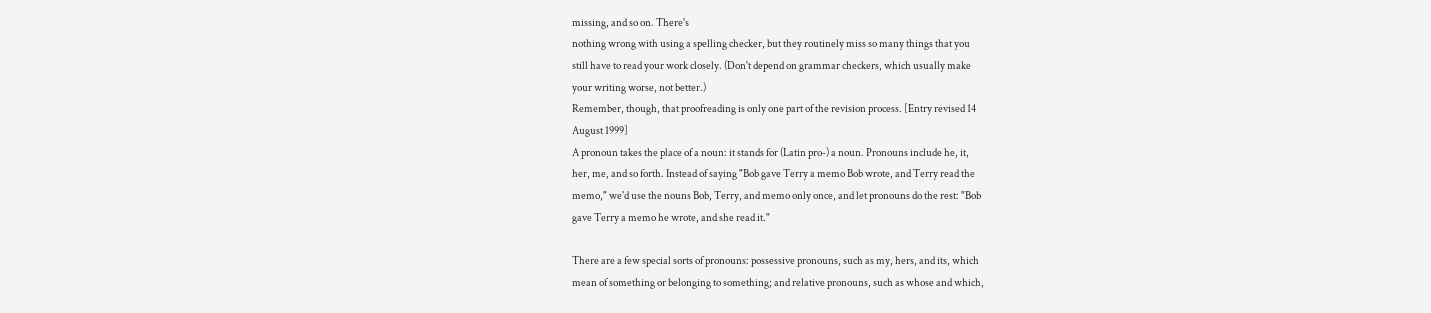missing, and so on. There's
nothing wrong with using a spelling checker, but they routinely miss so many things that you
still have to read your work closely. (Don't depend on grammar checkers, which usually make
your writing worse, not better.)
Remember, though, that proofreading is only one part of the revision process. [Entry revised 14
August 1999]
A pronoun takes the place of a noun: it stands for (Latin pro-) a noun. Pronouns include he, it,
her, me, and so forth. Instead of saying "Bob gave Terry a memo Bob wrote, and Terry read the
memo," we'd use the nouns Bob, Terry, and memo only once, and let pronouns do the rest: "Bob
gave Terry a memo he wrote, and she read it."

There are a few special sorts of pronouns: possessive pronouns, such as my, hers, and its, which
mean of something or belonging to something; and relative pronouns, such as whose and which,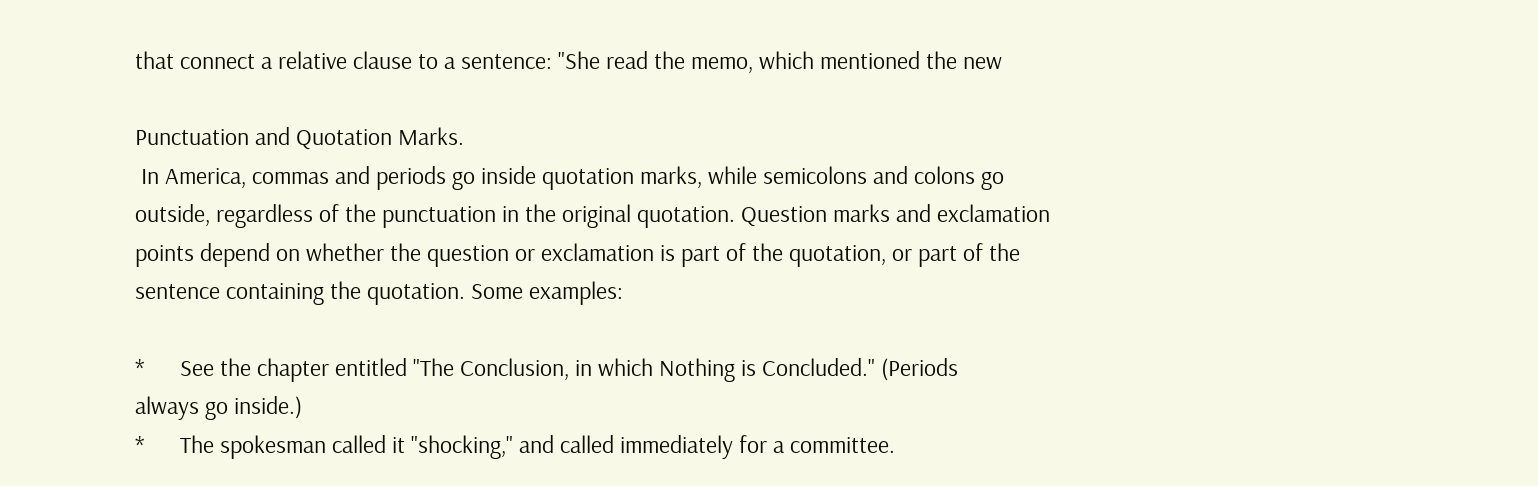that connect a relative clause to a sentence: "She read the memo, which mentioned the new

Punctuation and Quotation Marks.
 In America, commas and periods go inside quotation marks, while semicolons and colons go
outside, regardless of the punctuation in the original quotation. Question marks and exclamation
points depend on whether the question or exclamation is part of the quotation, or part of the
sentence containing the quotation. Some examples:

*      See the chapter entitled "The Conclusion, in which Nothing is Concluded." (Periods
always go inside.)
*      The spokesman called it "shocking," and called immediately for a committee.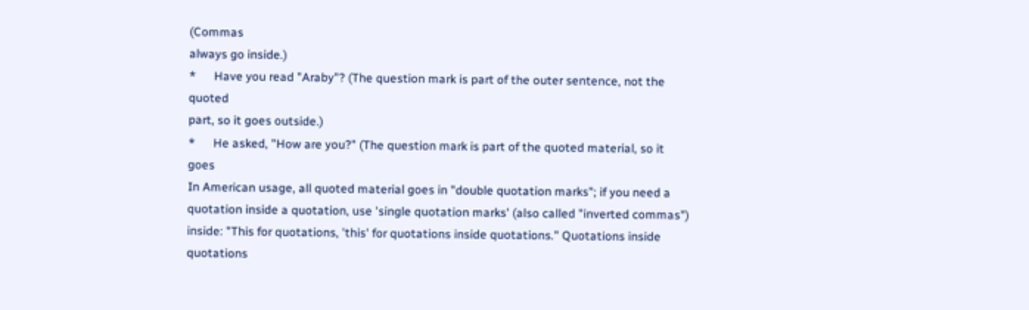(Commas
always go inside.)
*      Have you read "Araby"? (The question mark is part of the outer sentence, not the quoted
part, so it goes outside.)
*      He asked, "How are you?" (The question mark is part of the quoted material, so it goes
In American usage, all quoted material goes in "double quotation marks"; if you need a
quotation inside a quotation, use 'single quotation marks' (also called "inverted commas")
inside: "This for quotations, 'this' for quotations inside quotations." Quotations inside quotations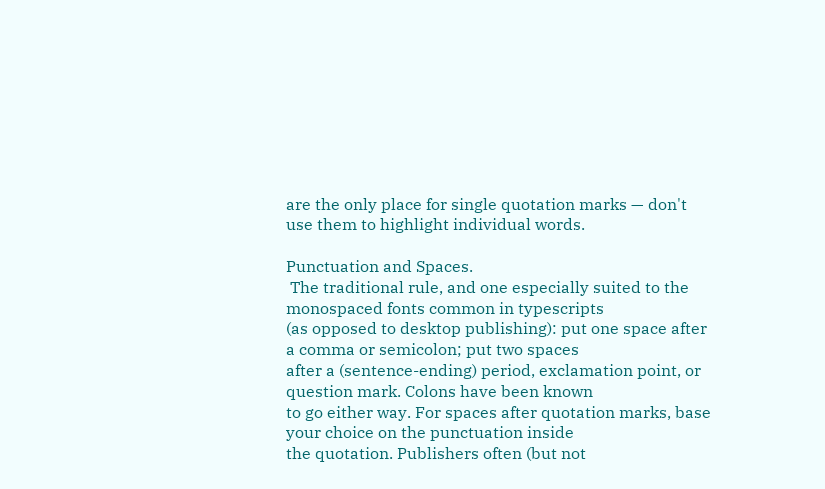are the only place for single quotation marks — don't use them to highlight individual words.

Punctuation and Spaces.
 The traditional rule, and one especially suited to the monospaced fonts common in typescripts
(as opposed to desktop publishing): put one space after a comma or semicolon; put two spaces
after a (sentence-ending) period, exclamation point, or question mark. Colons have been known
to go either way. For spaces after quotation marks, base your choice on the punctuation inside
the quotation. Publishers often (but not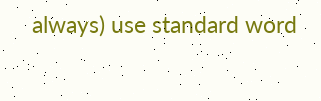always) use standard word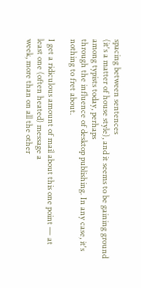spacing between sentences
(it's a matter of house style), and it seems to be gaining ground among typists today, perhaps
through the influence of desktop publishing. In any case, it's nothing to fret about.

I get a ridiculous amount of mail about this one point — at least one (often heated) message a
week, more than on all the other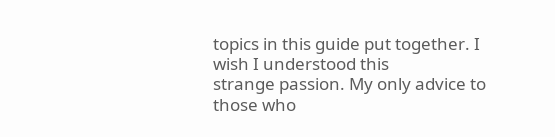topics in this guide put together. I wish I understood this
strange passion. My only advice to those who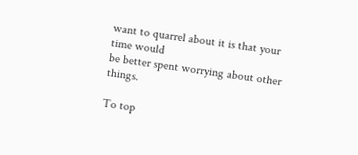want to quarrel about it is that your time would
be better spent worrying about other things.

To top